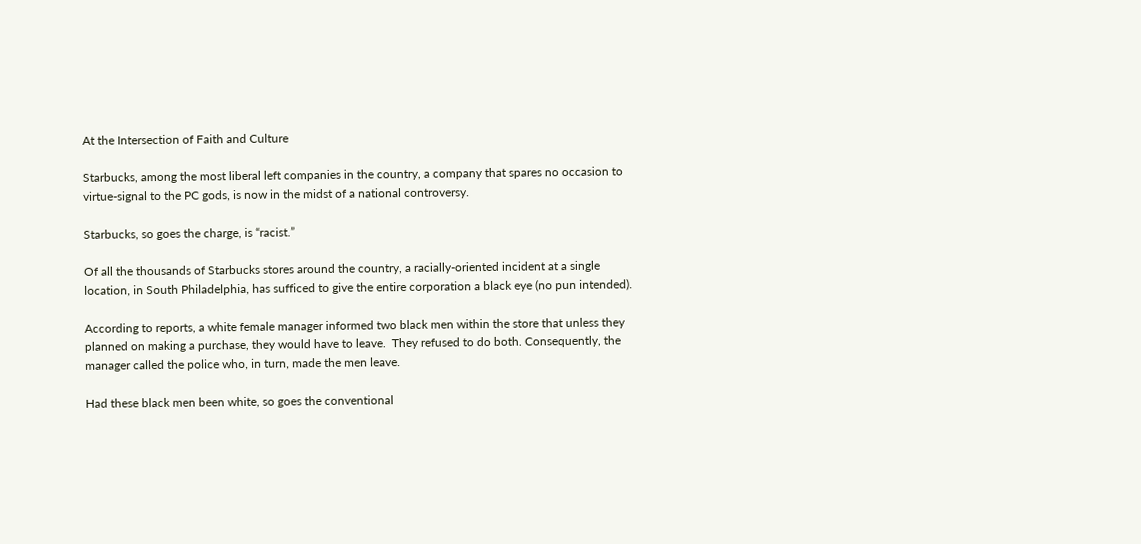At the Intersection of Faith and Culture

Starbucks, among the most liberal left companies in the country, a company that spares no occasion to virtue-signal to the PC gods, is now in the midst of a national controversy.

Starbucks, so goes the charge, is “racist.”

Of all the thousands of Starbucks stores around the country, a racially-oriented incident at a single location, in South Philadelphia, has sufficed to give the entire corporation a black eye (no pun intended).

According to reports, a white female manager informed two black men within the store that unless they planned on making a purchase, they would have to leave.  They refused to do both. Consequently, the manager called the police who, in turn, made the men leave.

Had these black men been white, so goes the conventional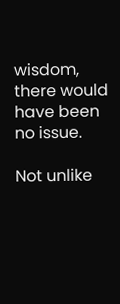wisdom, there would have been no issue.

Not unlike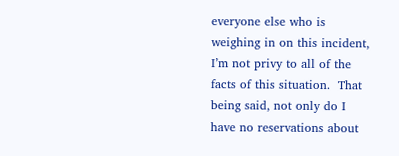everyone else who is weighing in on this incident, I’m not privy to all of the facts of this situation.  That being said, not only do I have no reservations about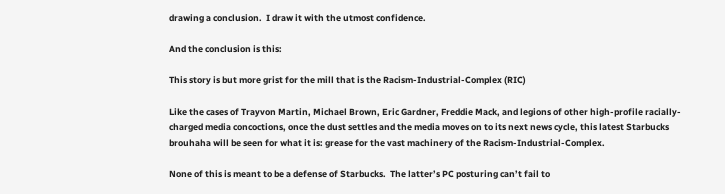drawing a conclusion.  I draw it with the utmost confidence.

And the conclusion is this:

This story is but more grist for the mill that is the Racism-Industrial-Complex (RIC)

Like the cases of Trayvon Martin, Michael Brown, Eric Gardner, Freddie Mack, and legions of other high-profile racially-charged media concoctions, once the dust settles and the media moves on to its next news cycle, this latest Starbucks brouhaha will be seen for what it is: grease for the vast machinery of the Racism-Industrial-Complex.

None of this is meant to be a defense of Starbucks.  The latter’s PC posturing can’t fail to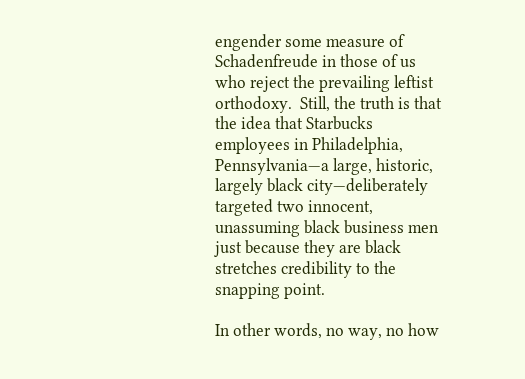engender some measure of Schadenfreude in those of us who reject the prevailing leftist orthodoxy.  Still, the truth is that the idea that Starbucks employees in Philadelphia, Pennsylvania—a large, historic, largely black city—deliberately targeted two innocent, unassuming black business men just because they are black stretches credibility to the snapping point.

In other words, no way, no how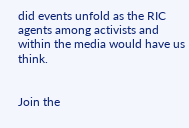did events unfold as the RIC agents among activists and within the media would have us think.


Join the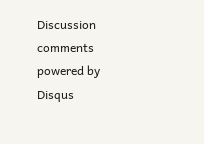Discussion
comments powered by Disqus